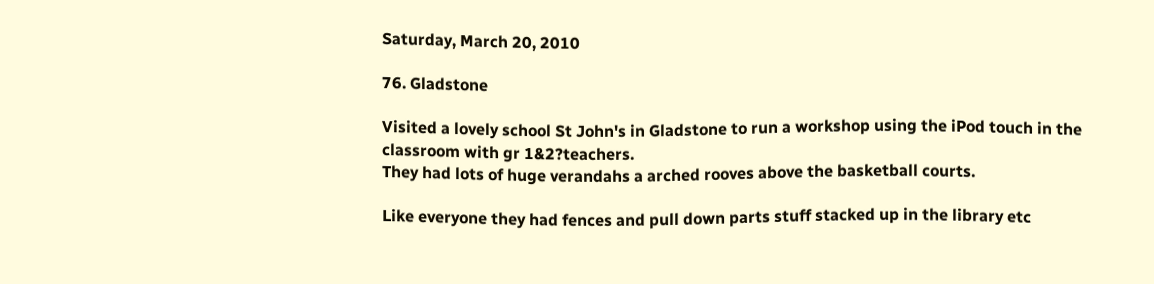Saturday, March 20, 2010

76. Gladstone

Visited a lovely school St John's in Gladstone to run a workshop using the iPod touch in the classroom with gr 1&2?teachers.
They had lots of huge verandahs a arched rooves above the basketball courts.

Like everyone they had fences and pull down parts stuff stacked up in the library etc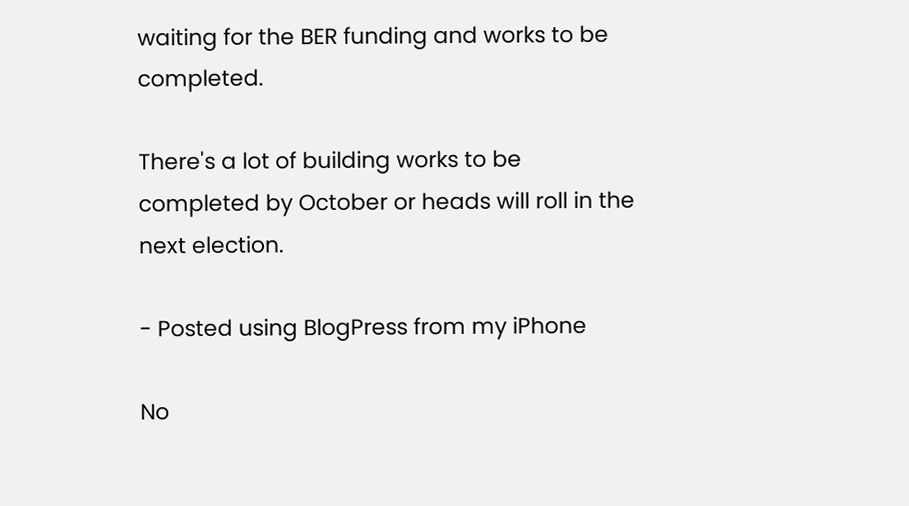waiting for the BER funding and works to be completed.

There's a lot of building works to be completed by October or heads will roll in the next election.

- Posted using BlogPress from my iPhone

No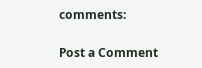comments:

Post a Comment